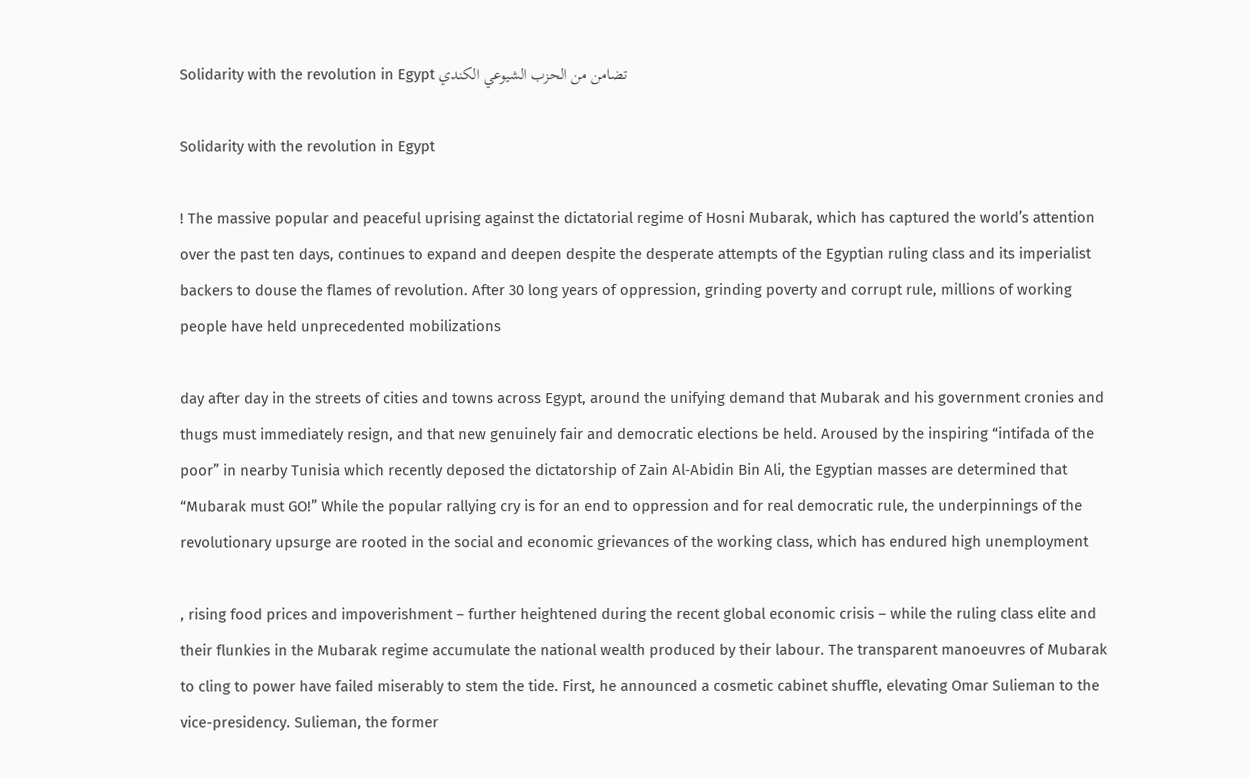Solidarity with the revolution in Egypt تضامن من الحزب الشيوعي الكندي

Solidarity with the revolution in Egypt

! The massive popular and peaceful uprising against the dictatorial regime of Hosni Mubarak, which has captured the world’s attention over the past ten days, continues to expand and deepen despite the desperate attempts of the Egyptian ruling class and its imperialist backers to douse the flames of revolution. After 30 long years of oppression, grinding poverty and corrupt rule, millions of working people have held unprecedented mobilizations

day after day in the streets of cities and towns across Egypt, around the unifying demand that Mubarak and his government cronies and thugs must immediately resign, and that new genuinely fair and democratic elections be held. Aroused by the inspiring “intifada of the poor” in nearby Tunisia which recently deposed the dictatorship of Zain Al‑Abidin Bin Ali, the Egyptian masses are determined that “Mubarak must GO!” While the popular rallying cry is for an end to oppression and for real democratic rule, the underpinnings of the revolutionary upsurge are rooted in the social and economic grievances of the working class, which has endured high unemployment

, rising food prices and impoverishment – further heightened during the recent global economic crisis – while the ruling class elite and their flunkies in the Mubarak regime accumulate the national wealth produced by their labour. The transparent manoeuvres of Mubarak to cling to power have failed miserably to stem the tide. First, he announced a cosmetic cabinet shuffle, elevating Omar Sulieman to the vice-presidency. Sulieman, the former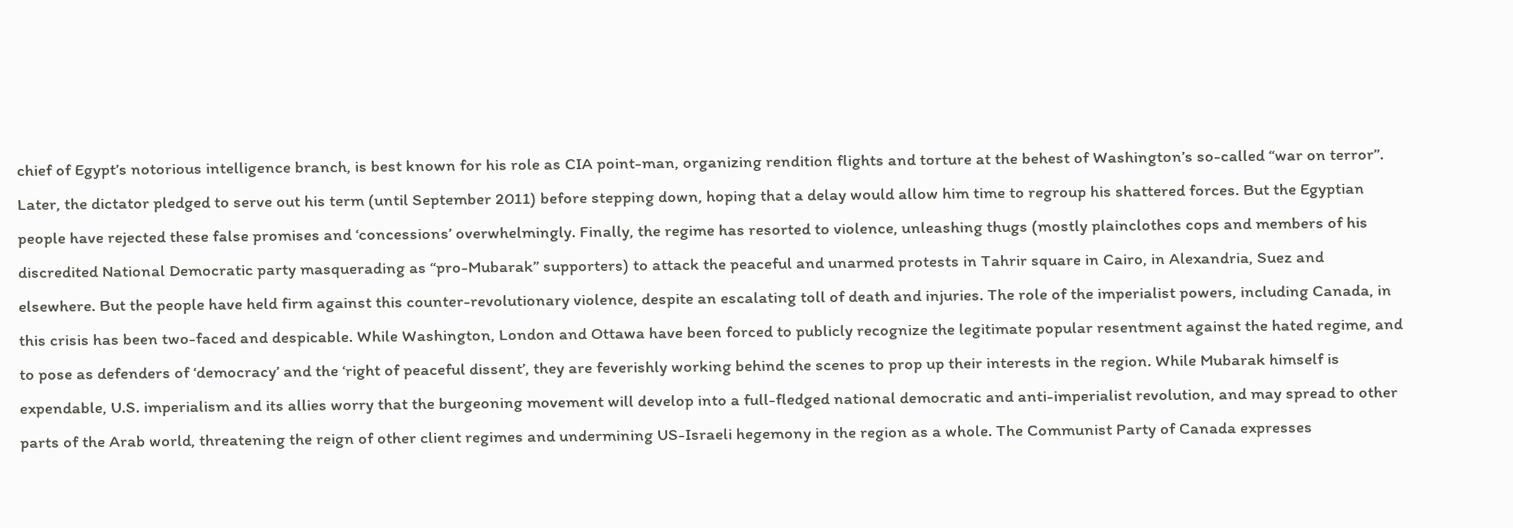chief of Egypt’s notorious intelligence branch, is best known for his role as CIA point-man, organizing rendition flights and torture at the behest of Washington’s so-called “war on terror”. Later, the dictator pledged to serve out his term (until September 2011) before stepping down, hoping that a delay would allow him time to regroup his shattered forces. But the Egyptian people have rejected these false promises and ‘concessions’ overwhelmingly. Finally, the regime has resorted to violence, unleashing thugs (mostly plainclothes cops and members of his discredited National Democratic party masquerading as “pro-Mubarak” supporters) to attack the peaceful and unarmed protests in Tahrir square in Cairo, in Alexandria, Suez and elsewhere. But the people have held firm against this counter-revolutionary violence, despite an escalating toll of death and injuries. The role of the imperialist powers, including Canada, in this crisis has been two-faced and despicable. While Washington, London and Ottawa have been forced to publicly recognize the legitimate popular resentment against the hated regime, and to pose as defenders of ‘democracy’ and the ‘right of peaceful dissent’, they are feverishly working behind the scenes to prop up their interests in the region. While Mubarak himself is expendable, U.S. imperialism and its allies worry that the burgeoning movement will develop into a full-fledged national democratic and anti-imperialist revolution, and may spread to other parts of the Arab world, threatening the reign of other client regimes and undermining US-Israeli hegemony in the region as a whole. The Communist Party of Canada expresses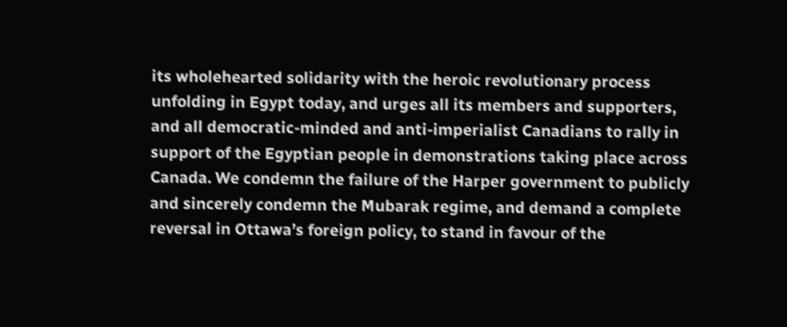its wholehearted solidarity with the heroic revolutionary process unfolding in Egypt today, and urges all its members and supporters, and all democratic-minded and anti-imperialist Canadians to rally in support of the Egyptian people in demonstrations taking place across Canada. We condemn the failure of the Harper government to publicly and sincerely condemn the Mubarak regime, and demand a complete reversal in Ottawa’s foreign policy, to stand in favour of the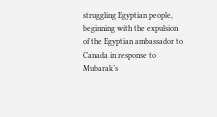struggling Egyptian people, beginning with the expulsion of the Egyptian ambassador to Canada in response to Mubarak’s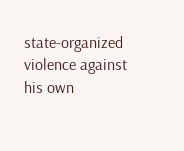state-organized violence against his own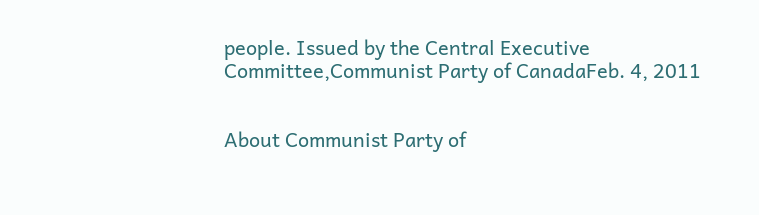people. Issued by the Central Executive Committee,Communist Party of CanadaFeb. 4, 2011


About Communist Party of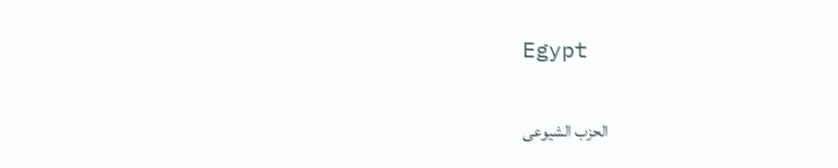Egypt

الحزب الشيوعى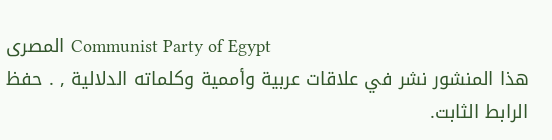المصرى Communist Party of Egypt
هذا المنشور نشر في علاقات عربية وأممية وكلماته الدلالية , . حفظ الرابط الثابت.